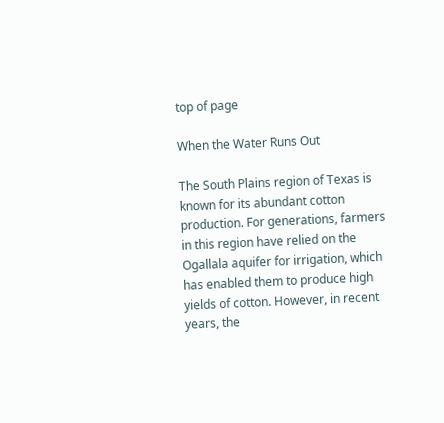top of page

When the Water Runs Out

The South Plains region of Texas is known for its abundant cotton production. For generations, farmers in this region have relied on the Ogallala aquifer for irrigation, which has enabled them to produce high yields of cotton. However, in recent years, the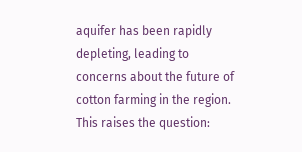aquifer has been rapidly depleting, leading to concerns about the future of cotton farming in the region. This raises the question: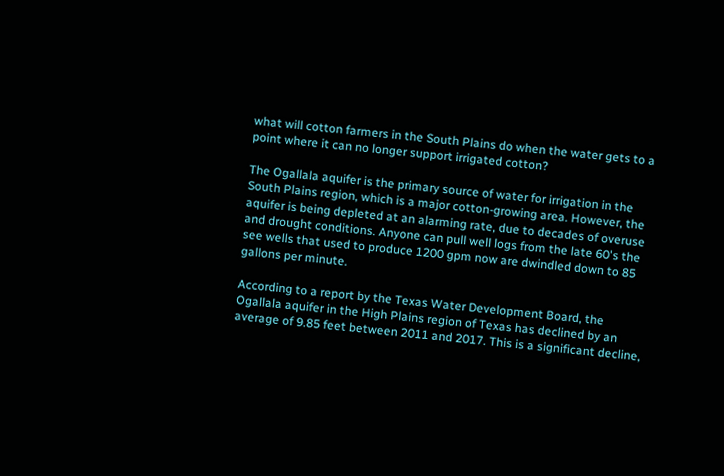what will cotton farmers in the South Plains do when the water gets to a point where it can no longer support irrigated cotton?

The Ogallala aquifer is the primary source of water for irrigation in the South Plains region, which is a major cotton-growing area. However, the aquifer is being depleted at an alarming rate, due to decades of overuse and drought conditions. Anyone can pull well logs from the late 60's the see wells that used to produce 1200 gpm now are dwindled down to 85 gallons per minute.

According to a report by the Texas Water Development Board, the Ogallala aquifer in the High Plains region of Texas has declined by an average of 9.85 feet between 2011 and 2017. This is a significant decline,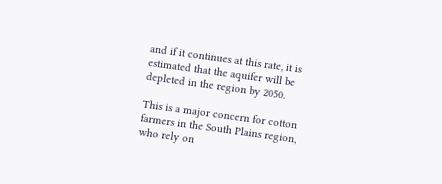and if it continues at this rate, it is estimated that the aquifer will be depleted in the region by 2050.

This is a major concern for cotton farmers in the South Plains region, who rely on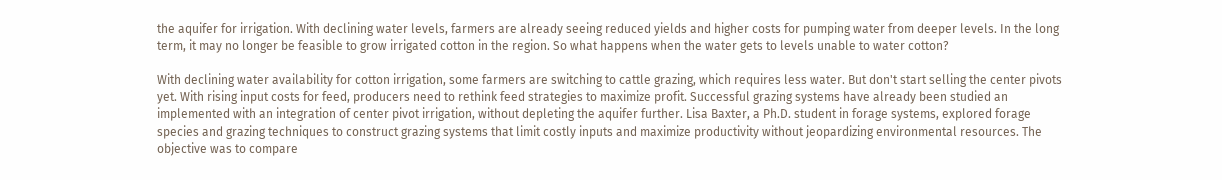the aquifer for irrigation. With declining water levels, farmers are already seeing reduced yields and higher costs for pumping water from deeper levels. In the long term, it may no longer be feasible to grow irrigated cotton in the region. So what happens when the water gets to levels unable to water cotton?

With declining water availability for cotton irrigation, some farmers are switching to cattle grazing, which requires less water. But don't start selling the center pivots yet. With rising input costs for feed, producers need to rethink feed strategies to maximize profit. Successful grazing systems have already been studied an implemented with an integration of center pivot irrigation, without depleting the aquifer further. Lisa Baxter, a Ph.D. student in forage systems, explored forage species and grazing techniques to construct grazing systems that limit costly inputs and maximize productivity without jeopardizing environmental resources. The objective was to compare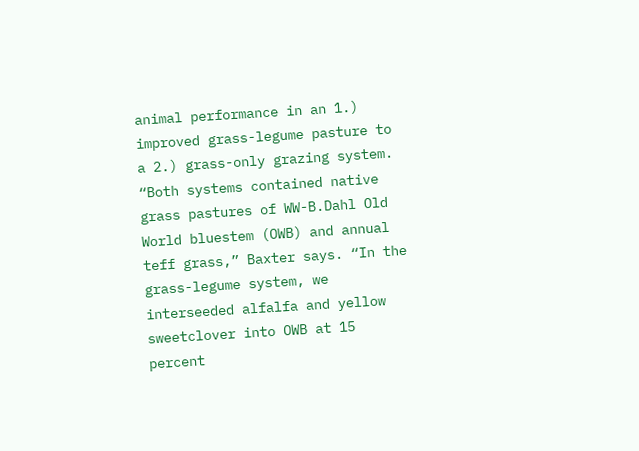animal performance in an 1.) improved grass-legume pasture to a 2.) grass-only grazing system. “Both systems contained native grass pastures of WW-B.Dahl Old World bluestem (OWB) and annual teff grass,” Baxter says. “In the grass-legume system, we interseeded alfalfa and yellow sweetclover into OWB at 15 percent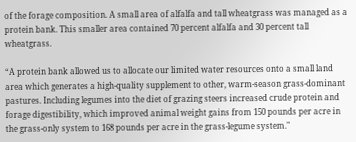of the forage composition. A small area of alfalfa and tall wheatgrass was managed as a protein bank. This smaller area contained 70 percent alfalfa and 30 percent tall wheatgrass.

“A protein bank allowed us to allocate our limited water resources onto a small land area which generates a high-quality supplement to other, warm-season grass-dominant pastures. Including legumes into the diet of grazing steers increased crude protein and forage digestibility, which improved animal weight gains from 150 pounds per acre in the grass-only system to 168 pounds per acre in the grass-legume system."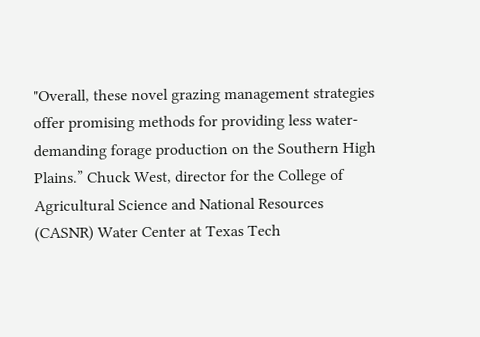"Overall, these novel grazing management strategies offer promising methods for providing less water-demanding forage production on the Southern High Plains.” Chuck West, director for the College of Agricultural Science and National Resources (CASNR) Water Center at Texas Tech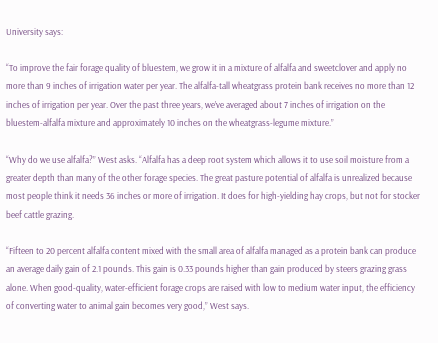University says:

“To improve the fair forage quality of bluestem, we grow it in a mixture of alfalfa and sweetclover and apply no more than 9 inches of irrigation water per year. The alfalfa-tall wheatgrass protein bank receives no more than 12 inches of irrigation per year. Over the past three years, we’ve averaged about 7 inches of irrigation on the bluestem-alfalfa mixture and approximately 10 inches on the wheatgrass-legume mixture.”

“Why do we use alfalfa?” West asks. “Alfalfa has a deep root system which allows it to use soil moisture from a greater depth than many of the other forage species. The great pasture potential of alfalfa is unrealized because most people think it needs 36 inches or more of irrigation. It does for high-yielding hay crops, but not for stocker beef cattle grazing.

“Fifteen to 20 percent alfalfa content mixed with the small area of alfalfa managed as a protein bank can produce an average daily gain of 2.1 pounds. This gain is 0.33 pounds higher than gain produced by steers grazing grass alone. When good-quality, water-efficient forage crops are raised with low to medium water input, the efficiency of converting water to animal gain becomes very good,” West says.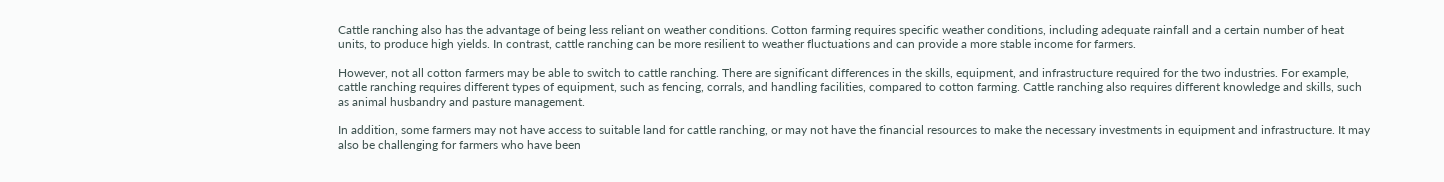Cattle ranching also has the advantage of being less reliant on weather conditions. Cotton farming requires specific weather conditions, including adequate rainfall and a certain number of heat units, to produce high yields. In contrast, cattle ranching can be more resilient to weather fluctuations and can provide a more stable income for farmers.

However, not all cotton farmers may be able to switch to cattle ranching. There are significant differences in the skills, equipment, and infrastructure required for the two industries. For example, cattle ranching requires different types of equipment, such as fencing, corrals, and handling facilities, compared to cotton farming. Cattle ranching also requires different knowledge and skills, such as animal husbandry and pasture management.

In addition, some farmers may not have access to suitable land for cattle ranching, or may not have the financial resources to make the necessary investments in equipment and infrastructure. It may also be challenging for farmers who have been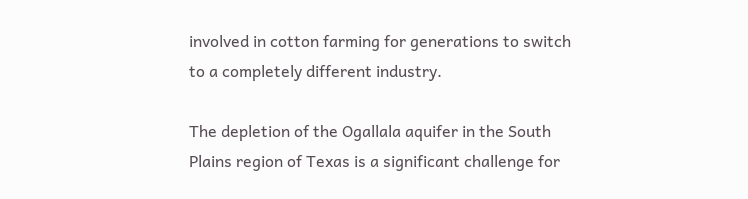involved in cotton farming for generations to switch to a completely different industry.

The depletion of the Ogallala aquifer in the South Plains region of Texas is a significant challenge for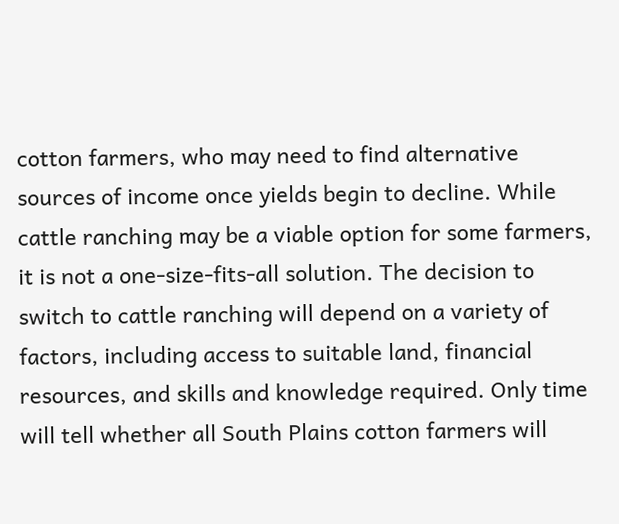cotton farmers, who may need to find alternative sources of income once yields begin to decline. While cattle ranching may be a viable option for some farmers, it is not a one-size-fits-all solution. The decision to switch to cattle ranching will depend on a variety of factors, including access to suitable land, financial resources, and skills and knowledge required. Only time will tell whether all South Plains cotton farmers will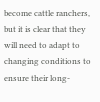become cattle ranchers, but it is clear that they will need to adapt to changing conditions to ensure their long-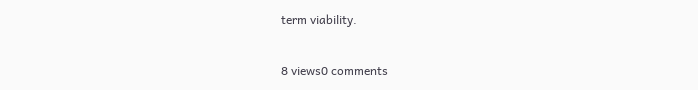term viability.

8 views0 comments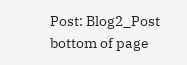Post: Blog2_Post
bottom of page